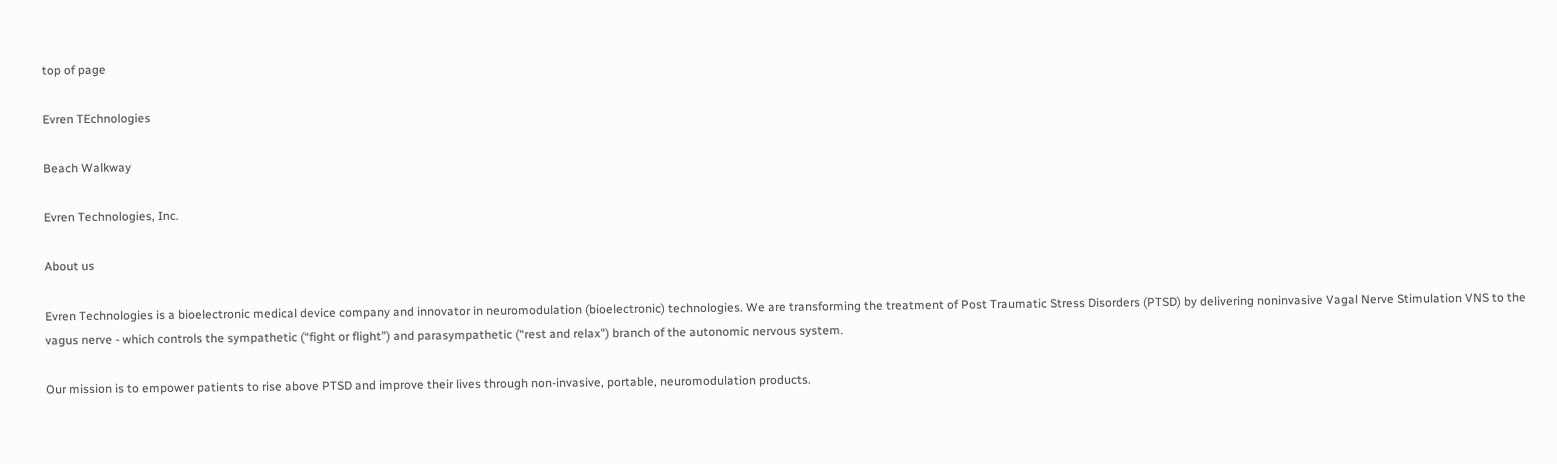top of page

Evren TEchnologies

Beach Walkway

Evren Technologies, Inc.

About us

Evren Technologies is a bioelectronic medical device company and innovator in neuromodulation (bioelectronic) technologies. We are transforming the treatment of Post Traumatic Stress Disorders (PTSD) by delivering noninvasive Vagal Nerve Stimulation VNS to the vagus nerve - which controls the sympathetic (“fight or flight”) and parasympathetic (“rest and relax") branch of the autonomic nervous system.

Our mission is to empower patients to rise above PTSD and improve their lives through non-invasive, portable, neuromodulation products.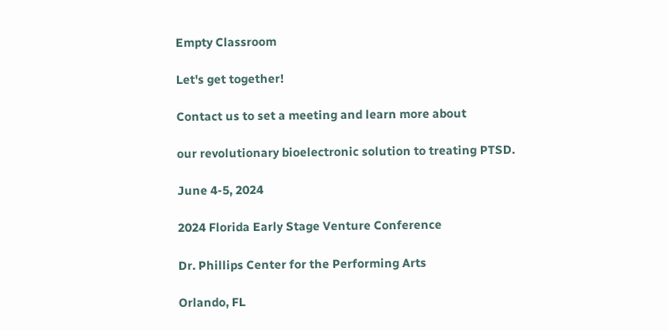Empty Classroom

Let's get together!

Contact us to set a meeting and learn more about

our revolutionary bioelectronic solution to treating PTSD.

June 4-5, 2024

2024 Florida Early Stage Venture Conference

Dr. Phillips Center for the Performing Arts

Orlando, FL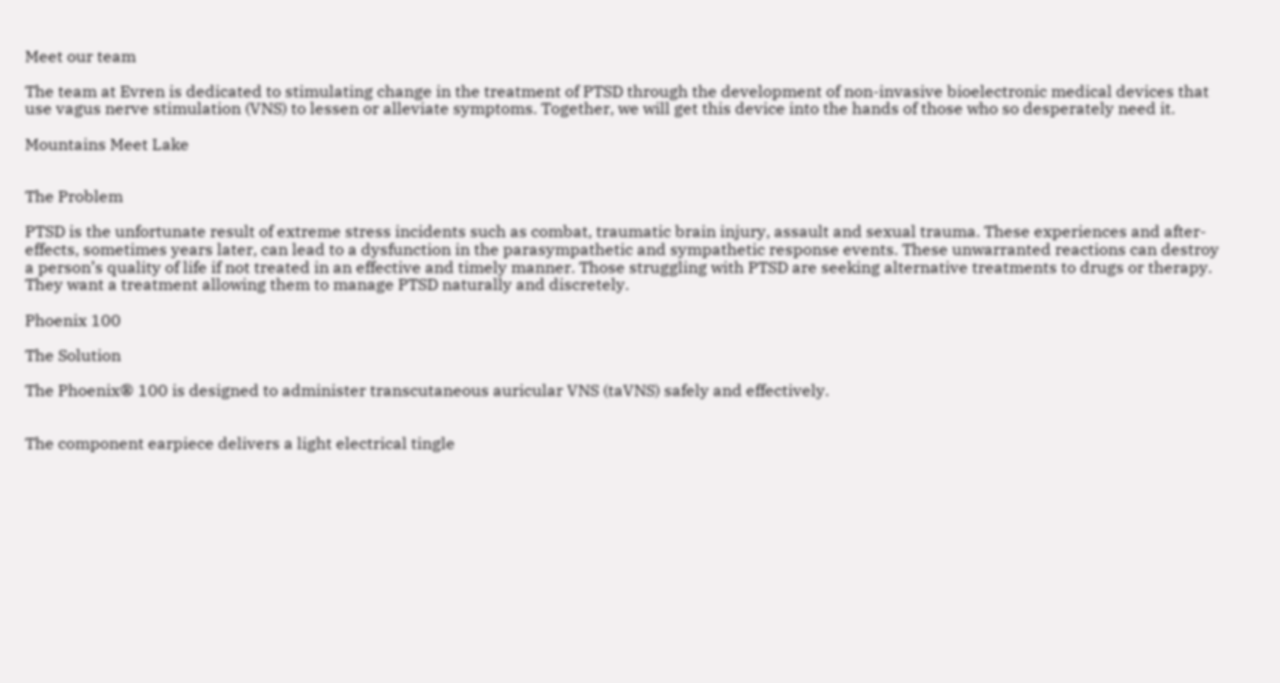Meet our team

The team at Evren is dedicated to stimulating change in the treatment of PTSD through the development of non-invasive bioelectronic medical devices that use vagus nerve stimulation (VNS) to lessen or alleviate symptoms. Together, we will get this device into the hands of those who so desperately need it.

Mountains Meet Lake


The Problem

PTSD is the unfortunate result of extreme stress incidents such as combat, traumatic brain injury, assault and sexual trauma. These experiences and after-effects, sometimes years later, can lead to a dysfunction in the parasympathetic and sympathetic response events. These unwarranted reactions can destroy a person’s quality of life if not treated in an effective and timely manner. Those struggling with PTSD are seeking alternative treatments to drugs or therapy. They want a treatment allowing them to manage PTSD naturally and discretely.

Phoenix 100

The Solution

The Phoenix® 100 is designed to administer transcutaneous auricular VNS (taVNS) safely and effectively.


The component earpiece delivers a light electrical tingle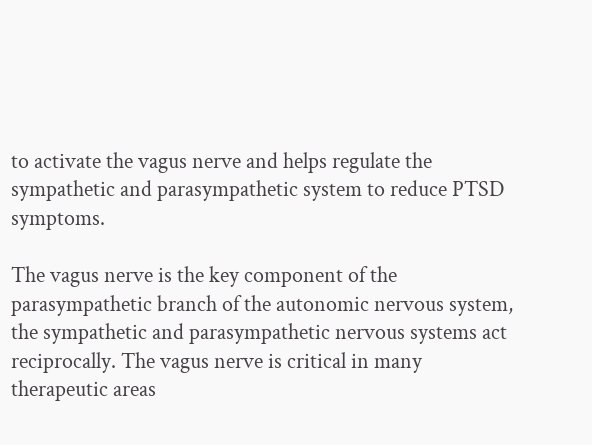to activate the vagus nerve and helps regulate the sympathetic and parasympathetic system to reduce PTSD symptoms.

The vagus nerve is the key component of the parasympathetic branch of the autonomic nervous system, the sympathetic and parasympathetic nervous systems act reciprocally. The vagus nerve is critical in many therapeutic areas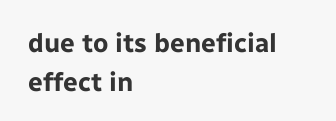due to its beneficial effect in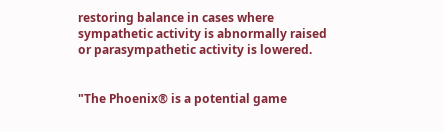restoring balance in cases where sympathetic activity is abnormally raised or parasympathetic activity is lowered.


"The Phoenix® is a potential game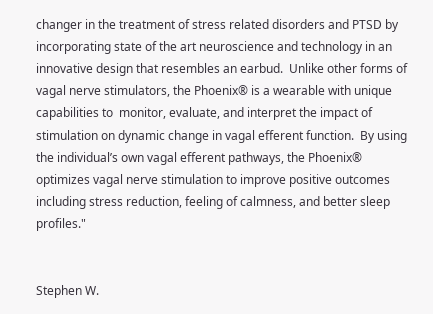changer in the treatment of stress related disorders and PTSD by incorporating state of the art neuroscience and technology in an innovative design that resembles an earbud.  Unlike other forms of vagal nerve stimulators, the Phoenix® is a wearable with unique capabilities to  monitor, evaluate, and interpret the impact of stimulation on dynamic change in vagal efferent function.  By using the individual’s own vagal efferent pathways, the Phoenix® optimizes vagal nerve stimulation to improve positive outcomes including stress reduction, feeling of calmness, and better sleep profiles."


Stephen W.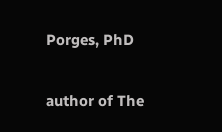Porges, PhD

author of The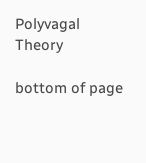Polyvagal Theory

bottom of page